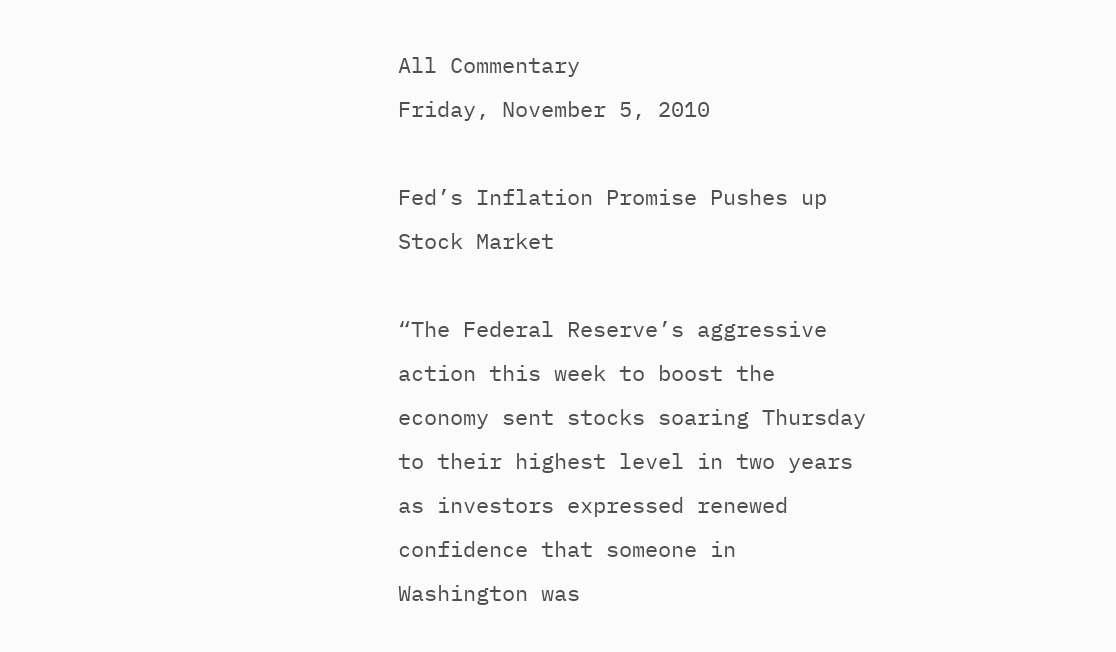All Commentary
Friday, November 5, 2010

Fed’s Inflation Promise Pushes up Stock Market

“The Federal Reserve’s aggressive action this week to boost the economy sent stocks soaring Thursday to their highest level in two years as investors expressed renewed confidence that someone in Washington was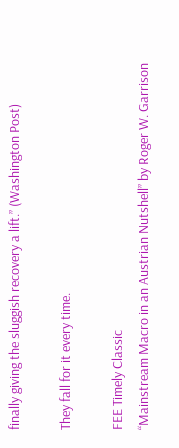finally giving the sluggish recovery a lift.” (Washington Post)

They fall for it every time.

FEE Timely Classic
“Mainstream Macro in an Austrian Nutshell” by Roger W. Garrison